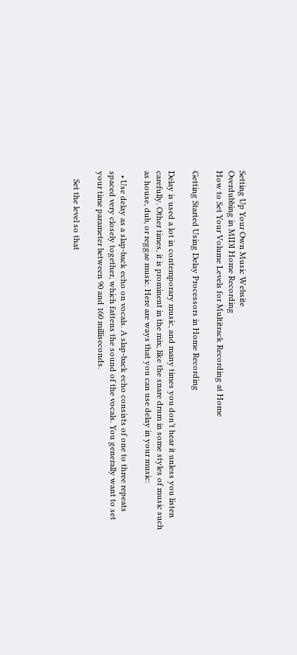Setting Up Your Own Music Website
Overdubbing in MIDI Home Recording
How to Set Your Volume Levels for Multitrack Recording at Home

Getting Started Using Delay Processors in Home Recording

Delay is used a lot in contemporary music, and many times you don’t hear it unless you listen carefully. Other times, it is prominent in the mix, like the snare drum in some styles of music such as house, dub, or reggae music. Here are ways that you can use delay in your music:

  • Use delay as a slap-back echo on vocals. A slap-back echo consists of one to three repeats spaced very closely together, which fattens the sound of the vocals. You generally want to set your time parameter between 90 and 160 milliseconds.

    Set the level so that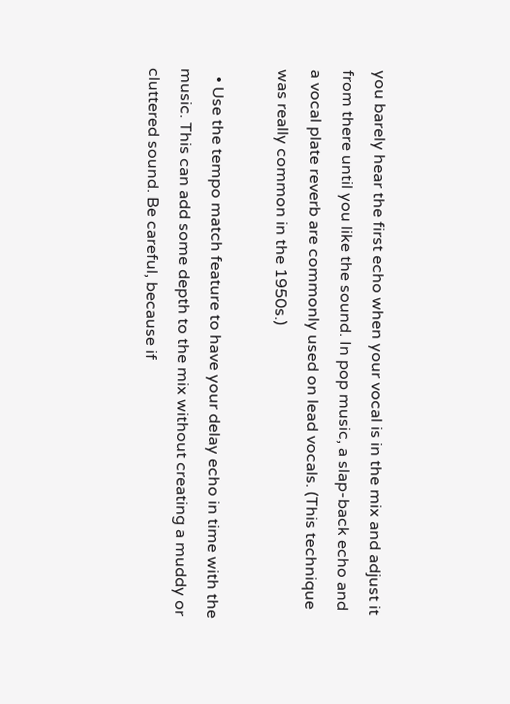you barely hear the first echo when your vocal is in the mix and adjust it from there until you like the sound. In pop music, a slap-back echo and a vocal plate reverb are commonly used on lead vocals. (This technique was really common in the 1950s.)

  • Use the tempo match feature to have your delay echo in time with the music. This can add some depth to the mix without creating a muddy or cluttered sound. Be careful, because if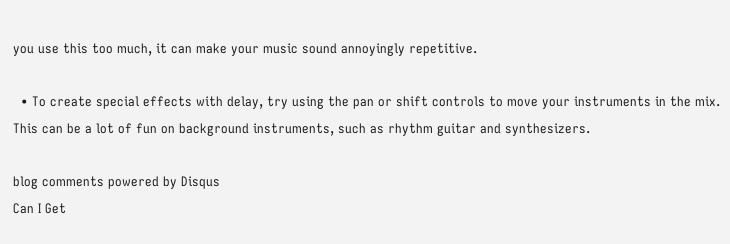you use this too much, it can make your music sound annoyingly repetitive.

  • To create special effects with delay, try using the pan or shift controls to move your instruments in the mix. This can be a lot of fun on background instruments, such as rhythm guitar and synthesizers.

blog comments powered by Disqus
Can I Get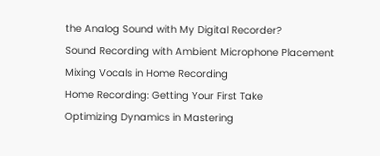the Analog Sound with My Digital Recorder?
Sound Recording with Ambient Microphone Placement
Mixing Vocals in Home Recording
Home Recording: Getting Your First Take
Optimizing Dynamics in Mastering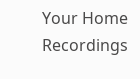Your Home Recordings